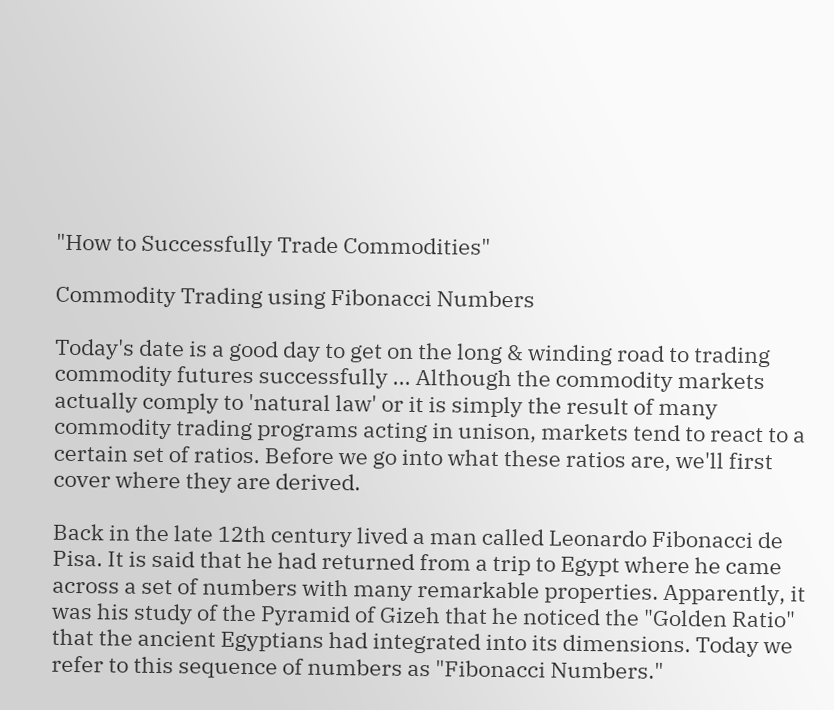"How to Successfully Trade Commodities"

Commodity Trading using Fibonacci Numbers

Today's date is a good day to get on the long & winding road to trading commodity futures successfully ... Although the commodity markets actually comply to 'natural law' or it is simply the result of many commodity trading programs acting in unison, markets tend to react to a certain set of ratios. Before we go into what these ratios are, we'll first cover where they are derived.

Back in the late 12th century lived a man called Leonardo Fibonacci de Pisa. It is said that he had returned from a trip to Egypt where he came across a set of numbers with many remarkable properties. Apparently, it was his study of the Pyramid of Gizeh that he noticed the "Golden Ratio" that the ancient Egyptians had integrated into its dimensions. Today we refer to this sequence of numbers as "Fibonacci Numbers."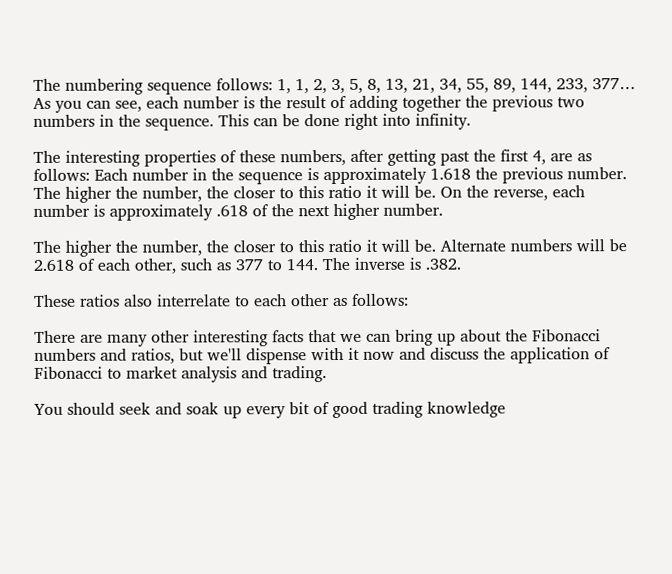The numbering sequence follows: 1, 1, 2, 3, 5, 8, 13, 21, 34, 55, 89, 144, 233, 377… As you can see, each number is the result of adding together the previous two numbers in the sequence. This can be done right into infinity.

The interesting properties of these numbers, after getting past the first 4, are as follows: Each number in the sequence is approximately 1.618 the previous number. The higher the number, the closer to this ratio it will be. On the reverse, each number is approximately .618 of the next higher number.

The higher the number, the closer to this ratio it will be. Alternate numbers will be 2.618 of each other, such as 377 to 144. The inverse is .382.

These ratios also interrelate to each other as follows:

There are many other interesting facts that we can bring up about the Fibonacci numbers and ratios, but we'll dispense with it now and discuss the application of Fibonacci to market analysis and trading.

You should seek and soak up every bit of good trading knowledge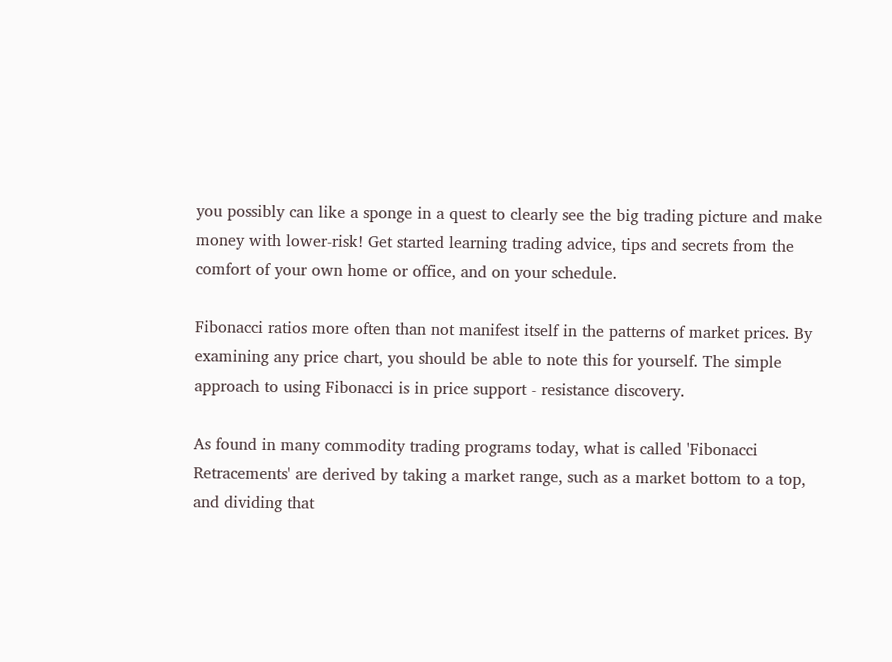you possibly can like a sponge in a quest to clearly see the big trading picture and make money with lower-risk! Get started learning trading advice, tips and secrets from the comfort of your own home or office, and on your schedule.

Fibonacci ratios more often than not manifest itself in the patterns of market prices. By examining any price chart, you should be able to note this for yourself. The simple approach to using Fibonacci is in price support - resistance discovery.

As found in many commodity trading programs today, what is called 'Fibonacci Retracements' are derived by taking a market range, such as a market bottom to a top, and dividing that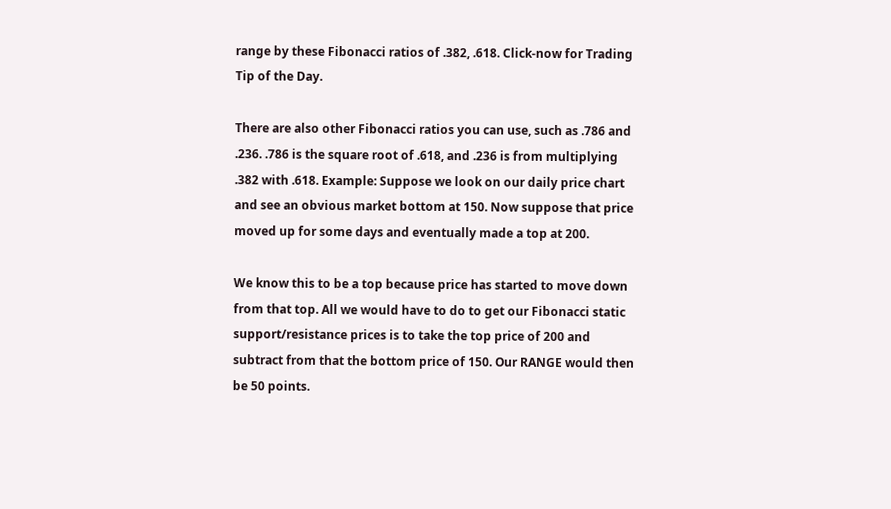range by these Fibonacci ratios of .382, .618. Click-now for Trading Tip of the Day.

There are also other Fibonacci ratios you can use, such as .786 and .236. .786 is the square root of .618, and .236 is from multiplying .382 with .618. Example: Suppose we look on our daily price chart and see an obvious market bottom at 150. Now suppose that price moved up for some days and eventually made a top at 200.

We know this to be a top because price has started to move down from that top. All we would have to do to get our Fibonacci static support/resistance prices is to take the top price of 200 and subtract from that the bottom price of 150. Our RANGE would then be 50 points.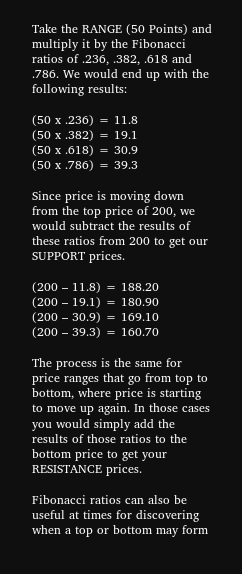Take the RANGE (50 Points) and multiply it by the Fibonacci ratios of .236, .382, .618 and .786. We would end up with the following results:

(50 x .236) = 11.8
(50 x .382) = 19.1
(50 x .618) = 30.9
(50 x .786) = 39.3

Since price is moving down from the top price of 200, we would subtract the results of these ratios from 200 to get our SUPPORT prices.

(200 – 11.8) = 188.20
(200 – 19.1) = 180.90
(200 – 30.9) = 169.10
(200 – 39.3) = 160.70

The process is the same for price ranges that go from top to bottom, where price is starting to move up again. In those cases you would simply add the results of those ratios to the bottom price to get your RESISTANCE prices.

Fibonacci ratios can also be useful at times for discovering when a top or bottom may form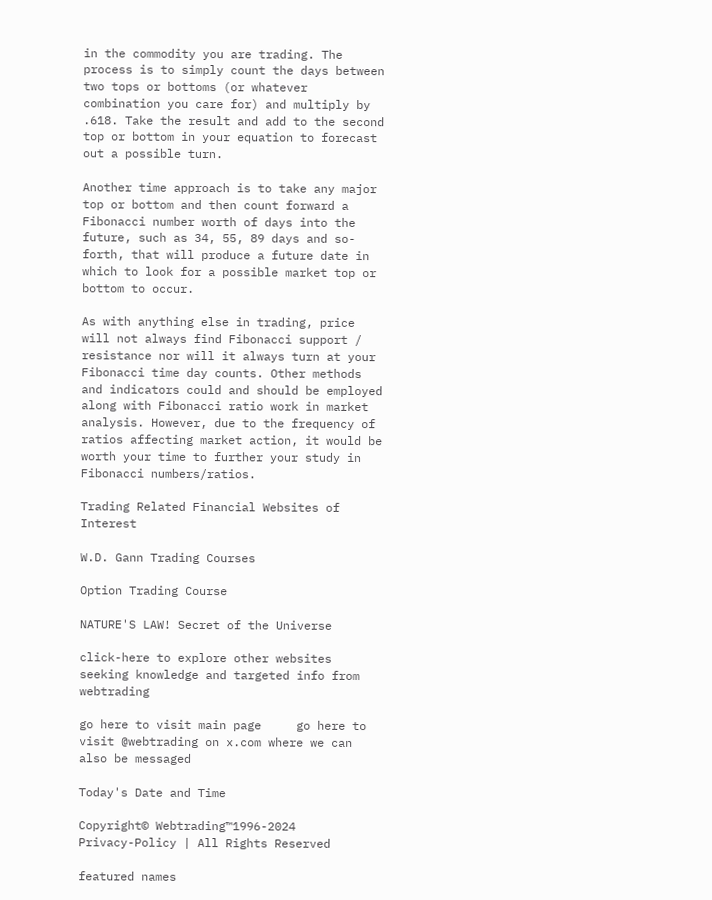in the commodity you are trading. The process is to simply count the days between two tops or bottoms (or whatever combination you care for) and multiply by .618. Take the result and add to the second top or bottom in your equation to forecast out a possible turn.

Another time approach is to take any major top or bottom and then count forward a Fibonacci number worth of days into the future, such as 34, 55, 89 days and so-forth, that will produce a future date in which to look for a possible market top or bottom to occur.

As with anything else in trading, price will not always find Fibonacci support / resistance nor will it always turn at your Fibonacci time day counts. Other methods and indicators could and should be employed along with Fibonacci ratio work in market analysis. However, due to the frequency of ratios affecting market action, it would be worth your time to further your study in Fibonacci numbers/ratios.

Trading Related Financial Websites of Interest

W.D. Gann Trading Courses

Option Trading Course

NATURE'S LAW! Secret of the Universe

click-here to explore other websites seeking knowledge and targeted info from webtrading

go here to visit main page     go here to visit @webtrading on x.com where we can also be messaged

Today's Date and Time

Copyright© Webtrading™1996-2024
Privacy-Policy | All Rights Reserved

featured names